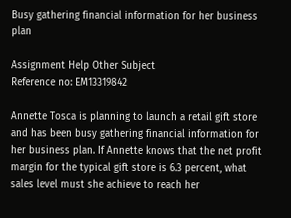Busy gathering financial information for her business plan

Assignment Help Other Subject
Reference no: EM13319842

Annette Tosca is planning to launch a retail gift store and has been busy gathering financial information for her business plan. If Annette knows that the net profit margin for the typical gift store is 6.3 percent, what sales level must she achieve to reach her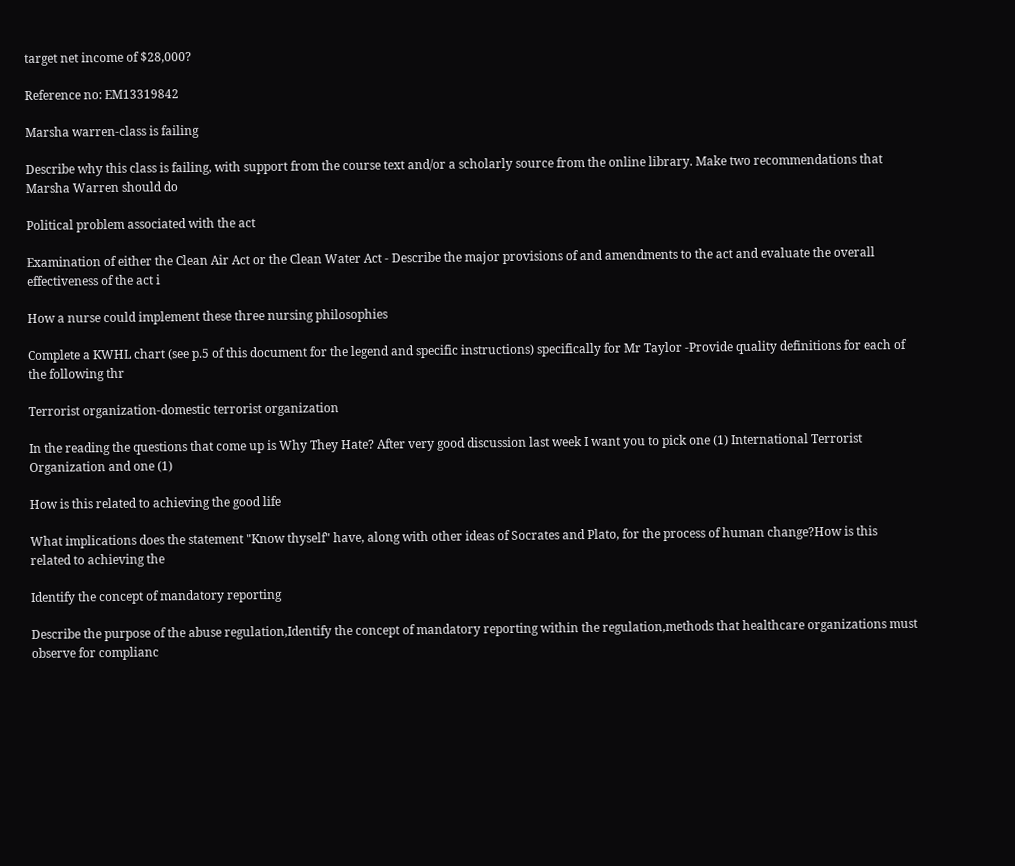target net income of $28,000?

Reference no: EM13319842

Marsha warren-class is failing

Describe why this class is failing, with support from the course text and/or a scholarly source from the online library. Make two recommendations that Marsha Warren should do

Political problem associated with the act

Examination of either the Clean Air Act or the Clean Water Act - Describe the major provisions of and amendments to the act and evaluate the overall effectiveness of the act i

How a nurse could implement these three nursing philosophies

Complete a KWHL chart (see p.5 of this document for the legend and specific instructions) specifically for Mr Taylor -Provide quality definitions for each of the following thr

Terrorist organization-domestic terrorist organization

In the reading the questions that come up is Why They Hate? After very good discussion last week I want you to pick one (1) International Terrorist Organization and one (1)

How is this related to achieving the good life

What implications does the statement "Know thyself" have, along with other ideas of Socrates and Plato, for the process of human change?How is this related to achieving the

Identify the concept of mandatory reporting

Describe the purpose of the abuse regulation,Identify the concept of mandatory reporting within the regulation,methods that healthcare organizations must observe for complianc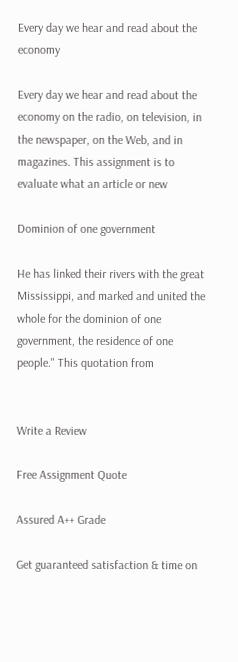Every day we hear and read about the economy

Every day we hear and read about the economy on the radio, on television, in the newspaper, on the Web, and in magazines. This assignment is to evaluate what an article or new

Dominion of one government

He has linked their rivers with the great Mississippi, and marked and united the whole for the dominion of one government, the residence of one people." This quotation from


Write a Review

Free Assignment Quote

Assured A++ Grade

Get guaranteed satisfaction & time on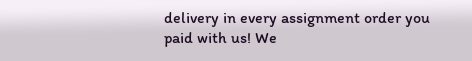delivery in every assignment order you paid with us! We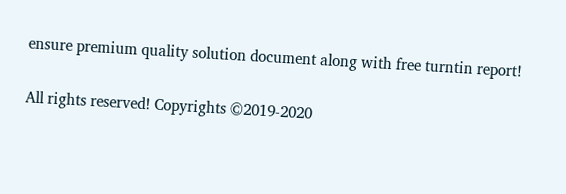ensure premium quality solution document along with free turntin report!

All rights reserved! Copyrights ©2019-2020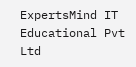ExpertsMind IT Educational Pvt Ltd